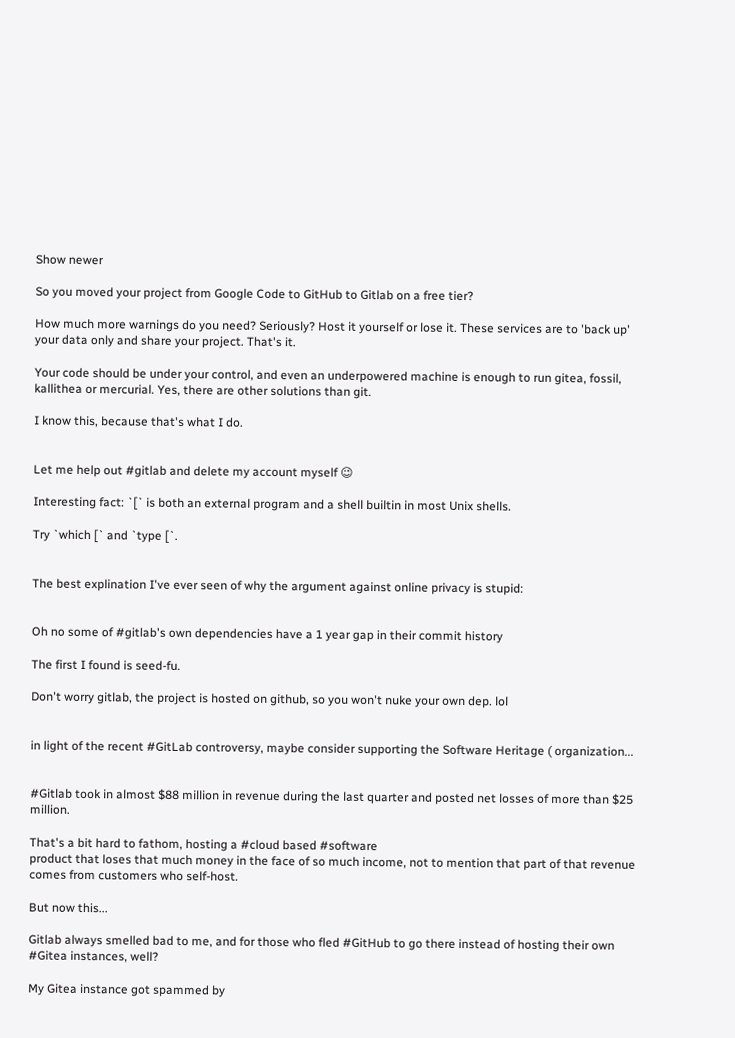Show newer

So you moved your project from Google Code to GitHub to Gitlab on a free tier?

How much more warnings do you need? Seriously? Host it yourself or lose it. These services are to 'back up' your data only and share your project. That's it.

Your code should be under your control, and even an underpowered machine is enough to run gitea, fossil, kallithea or mercurial. Yes, there are other solutions than git.

I know this, because that's what I do.


Let me help out #gitlab and delete my account myself 😉

Interesting fact: `[` is both an external program and a shell builtin in most Unix shells.

Try `which [` and `type [`.


The best explination I've ever seen of why the argument against online privacy is stupid:


Oh no some of #gitlab's own dependencies have a 1 year gap in their commit history

The first I found is seed-fu.

Don't worry gitlab, the project is hosted on github, so you won't nuke your own dep. lol


in light of the recent #GitLab controversy, maybe consider supporting the Software Heritage ( organization...


#Gitlab took in almost $88 million in revenue during the last quarter and posted net losses of more than $25 million.

That's a bit hard to fathom, hosting a #cloud based #software
product that loses that much money in the face of so much income, not to mention that part of that revenue comes from customers who self-host.

But now this...

Gitlab always smelled bad to me, and for those who fled #GitHub to go there instead of hosting their own #Gitea instances, well?

My Gitea instance got spammed by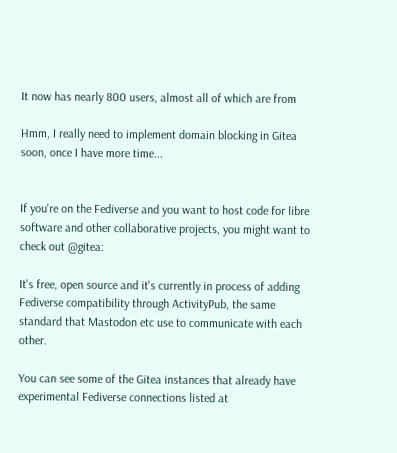It now has nearly 800 users, almost all of which are from

Hmm, I really need to implement domain blocking in Gitea soon, once I have more time...


If you're on the Fediverse and you want to host code for libre software and other collaborative projects, you might want to check out @gitea:

It's free, open source and it's currently in process of adding Fediverse compatibility through ActivityPub, the same standard that Mastodon etc use to communicate with each other.

You can see some of the Gitea instances that already have experimental Fediverse connections listed at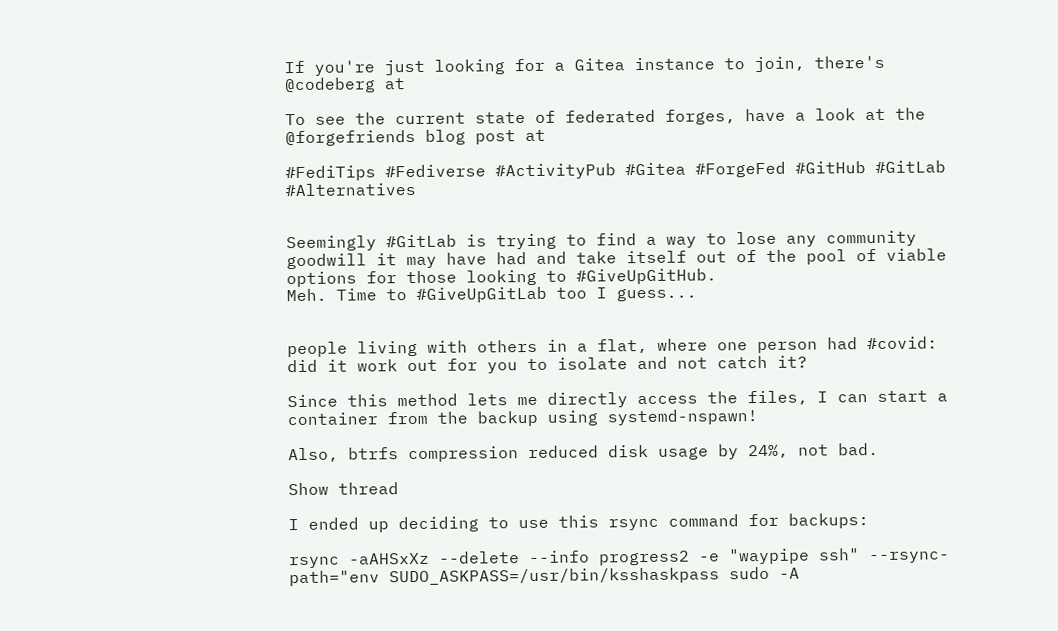If you're just looking for a Gitea instance to join, there's @codeberg at

To see the current state of federated forges, have a look at the @forgefriends blog post at

#FediTips #Fediverse #ActivityPub #Gitea #ForgeFed #GitHub #GitLab #Alternatives


Seemingly #GitLab is trying to find a way to lose any community goodwill it may have had and take itself out of the pool of viable options for those looking to #GiveUpGitHub.
Meh. Time to #GiveUpGitLab too I guess...


people living with others in a flat, where one person had #covid: did it work out for you to isolate and not catch it?

Since this method lets me directly access the files, I can start a container from the backup using systemd-nspawn!

Also, btrfs compression reduced disk usage by 24%, not bad.

Show thread

I ended up deciding to use this rsync command for backups:

rsync -aAHSxXz --delete --info progress2 -e "waypipe ssh" --rsync-path="env SUDO_ASKPASS=/usr/bin/ksshaskpass sudo -A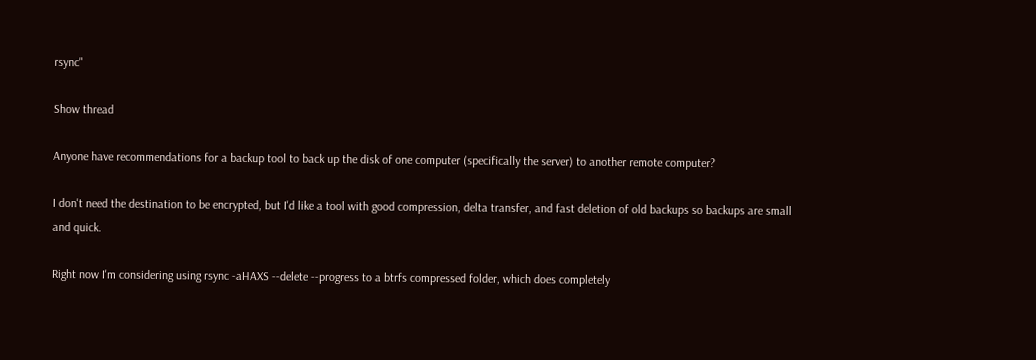rsync"

Show thread

Anyone have recommendations for a backup tool to back up the disk of one computer (specifically the server) to another remote computer?

I don't need the destination to be encrypted, but I'd like a tool with good compression, delta transfer, and fast deletion of old backups so backups are small and quick.

Right now I'm considering using rsync -aHAXS --delete --progress to a btrfs compressed folder, which does completely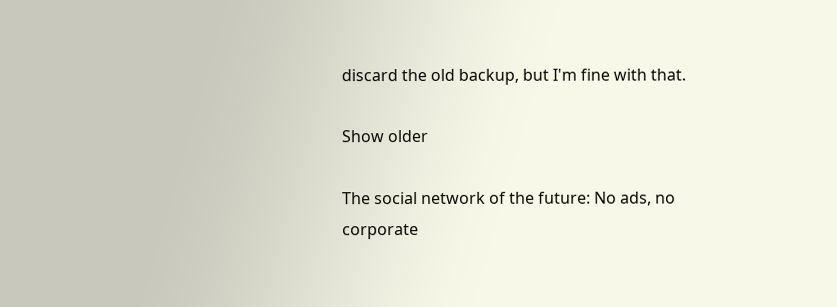discard the old backup, but I'm fine with that.

Show older

The social network of the future: No ads, no corporate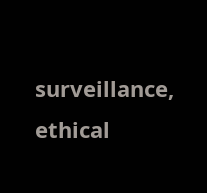surveillance, ethical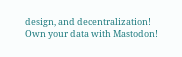design, and decentralization! Own your data with Mastodon!